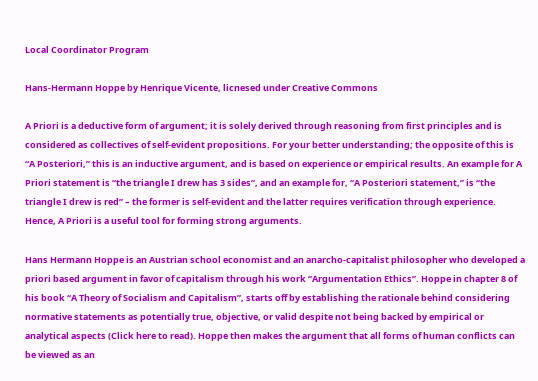Local Coordinator Program

Hans-Hermann Hoppe by Henrique Vicente, licnesed under Creative Commons

A Priori is a deductive form of argument; it is solely derived through reasoning from first principles and is considered as collectives of self-evident propositions. For your better understanding; the opposite of this is “A Posteriori,” this is an inductive argument, and is based on experience or empirical results. An example for A Priori statement is “the triangle I drew has 3 sides”, and an example for, “A Posteriori statement,” is “the triangle I drew is red” – the former is self-evident and the latter requires verification through experience. Hence, A Priori is a useful tool for forming strong arguments.

Hans Hermann Hoppe is an Austrian school economist and an anarcho-capitalist philosopher who developed a priori based argument in favor of capitalism through his work “Argumentation Ethics”. Hoppe in chapter 8 of his book “A Theory of Socialism and Capitalism”, starts off by establishing the rationale behind considering normative statements as potentially true, objective, or valid despite not being backed by empirical or analytical aspects (Click here to read). Hoppe then makes the argument that all forms of human conflicts can be viewed as an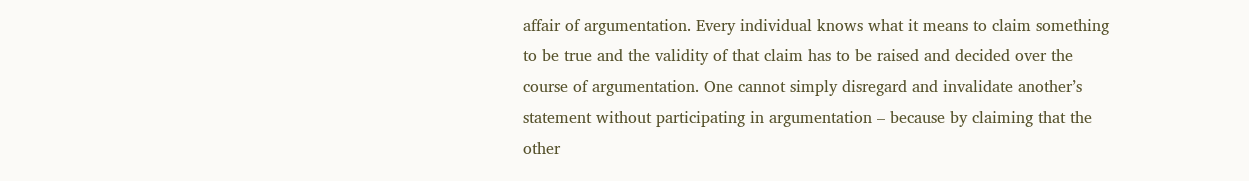affair of argumentation. Every individual knows what it means to claim something to be true and the validity of that claim has to be raised and decided over the course of argumentation. One cannot simply disregard and invalidate another’s statement without participating in argumentation – because by claiming that the other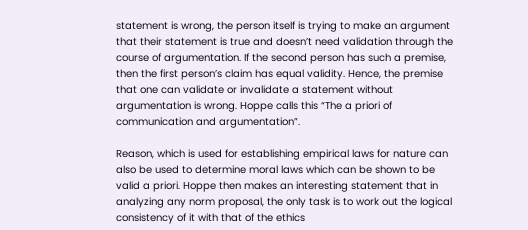statement is wrong, the person itself is trying to make an argument that their statement is true and doesn’t need validation through the course of argumentation. If the second person has such a premise, then the first person’s claim has equal validity. Hence, the premise that one can validate or invalidate a statement without argumentation is wrong. Hoppe calls this “The a priori of communication and argumentation”.

Reason, which is used for establishing empirical laws for nature can also be used to determine moral laws which can be shown to be valid a priori. Hoppe then makes an interesting statement that in analyzing any norm proposal, the only task is to work out the logical consistency of it with that of the ethics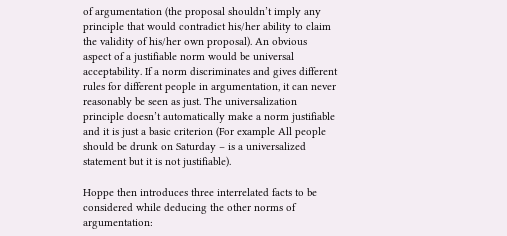of argumentation (the proposal shouldn’t imply any principle that would contradict his/her ability to claim the validity of his/her own proposal). An obvious aspect of a justifiable norm would be universal acceptability. If a norm discriminates and gives different rules for different people in argumentation, it can never reasonably be seen as just. The universalization principle doesn’t automatically make a norm justifiable and it is just a basic criterion (For example All people should be drunk on Saturday – is a universalized statement but it is not justifiable).

Hoppe then introduces three interrelated facts to be considered while deducing the other norms of argumentation: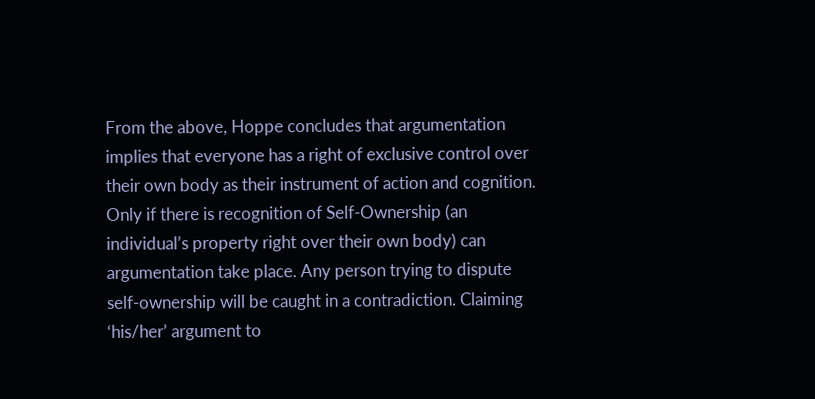From the above, Hoppe concludes that argumentation implies that everyone has a right of exclusive control over their own body as their instrument of action and cognition. Only if there is recognition of Self-Ownership (an individual’s property right over their own body) can argumentation take place. Any person trying to dispute self-ownership will be caught in a contradiction. Claiming ‘his/her’ argument to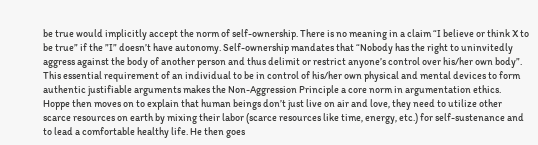be true would implicitly accept the norm of self-ownership. There is no meaning in a claim “I believe or think X to be true” if the ”I” doesn’t have autonomy. Self-ownership mandates that “Nobody has the right to uninvitedly aggress against the body of another person and thus delimit or restrict anyone’s control over his/her own body”. This essential requirement of an individual to be in control of his/her own physical and mental devices to form authentic justifiable arguments makes the Non-Aggression Principle a core norm in argumentation ethics. Hoppe then moves on to explain that human beings don’t just live on air and love, they need to utilize other scarce resources on earth by mixing their labor (scarce resources like time, energy, etc.) for self-sustenance and to lead a comfortable healthy life. He then goes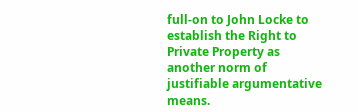full-on to John Locke to establish the Right to Private Property as another norm of justifiable argumentative means.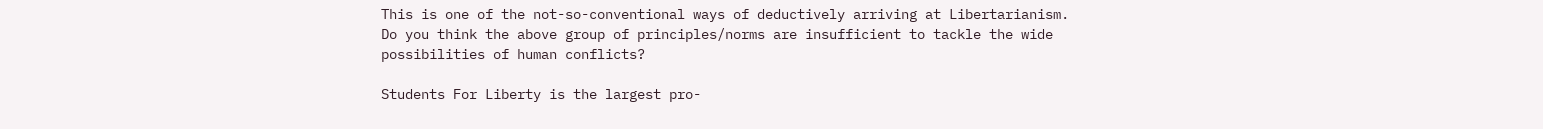This is one of the not-so-conventional ways of deductively arriving at Libertarianism. Do you think the above group of principles/norms are insufficient to tackle the wide possibilities of human conflicts?

Students For Liberty is the largest pro-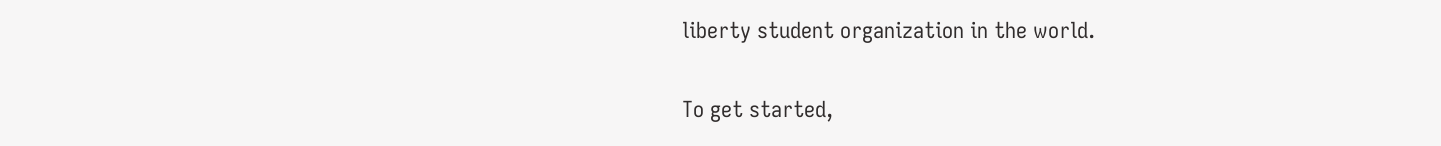liberty student organization in the world.

To get started,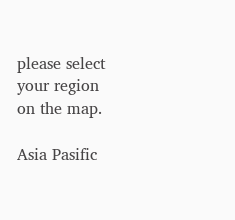please select your region on the map.

Asia Pasific